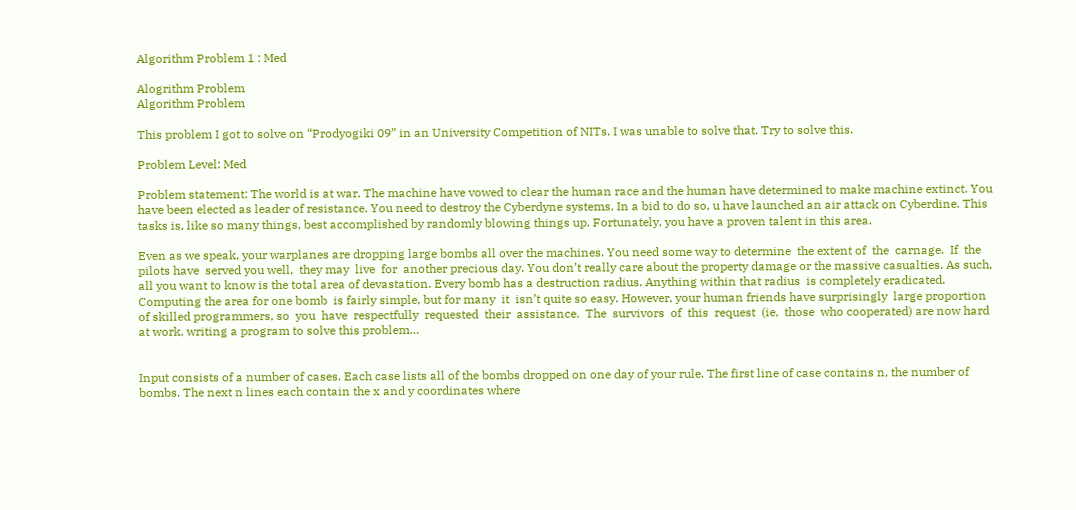Algorithm Problem 1 : Med

Alogrithm Problem
Algorithm Problem

This problem I got to solve on “Prodyogiki 09” in an University Competition of NITs. I was unable to solve that. Try to solve this.

Problem Level: Med

Problem statement: The world is at war. The machine have vowed to clear the human race and the human have determined to make machine extinct. You have been elected as leader of resistance. You need to destroy the Cyberdyne systems. In a bid to do so, u have launched an air attack on Cyberdine. This tasks is, like so many things, best accomplished by randomly blowing things up. Fortunately, you have a proven talent in this area.

Even as we speak, your warplanes are dropping large bombs all over the machines. You need some way to determine  the extent of  the  carnage.  If  the pilots have  served you well,  they may  live  for  another precious day. You don’t really care about the property damage or the massive casualties. As such, all you want to know is the total area of devastation. Every bomb has a destruction radius. Anything within that radius  is completely eradicated. Computing the area for one bomb  is fairly simple, but for many  it  isn’t quite so easy. However, your human friends have surprisingly  large proportion of skilled programmers, so  you  have  respectfully  requested  their  assistance.  The  survivors  of  this  request  (ie,  those  who cooperated) are now hard at work, writing a program to solve this problem…


Input consists of a number of cases. Each case lists all of the bombs dropped on one day of your rule. The first line of case contains n, the number of bombs. The next n lines each contain the x and y coordinates where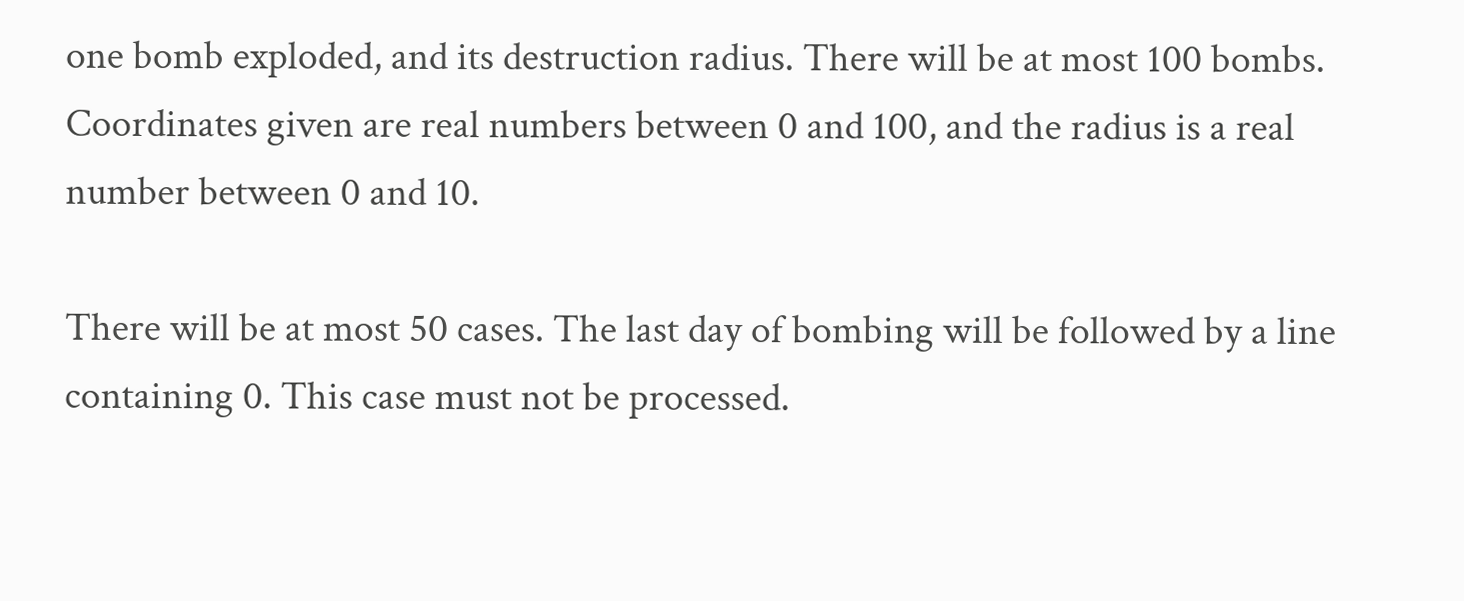one bomb exploded, and its destruction radius. There will be at most 100 bombs. Coordinates given are real numbers between 0 and 100, and the radius is a real number between 0 and 10.

There will be at most 50 cases. The last day of bombing will be followed by a line containing 0. This case must not be processed.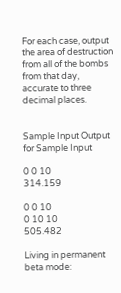For each case, output the area of destruction from all of the bombs from that day, accurate to three decimal places.


Sample Input Output for Sample Input

0 0 10                     314.159

0 0 10
0 10 10                    505.482

Living in permanent beta mode: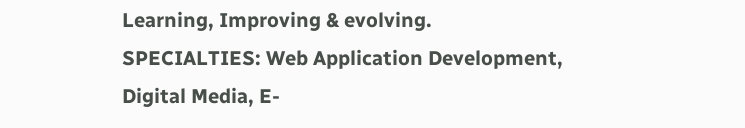Learning, Improving & evolving. SPECIALTIES: Web Application Development, Digital Media, E-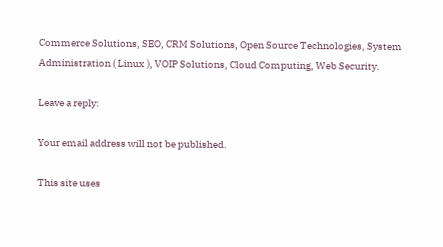Commerce Solutions, SEO, CRM Solutions, Open Source Technologies, System Administration ( Linux ), VOIP Solutions, Cloud Computing, Web Security.

Leave a reply:

Your email address will not be published.

This site uses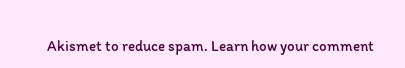Akismet to reduce spam. Learn how your comment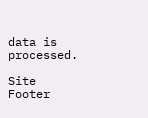data is processed.

Site Footer